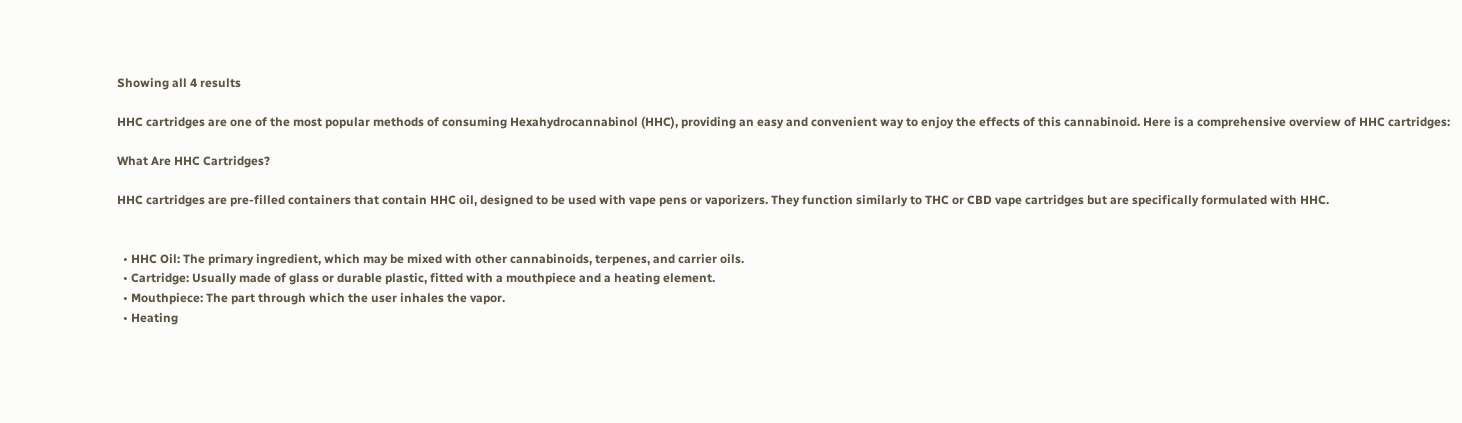Showing all 4 results

HHC cartridges are one of the most popular methods of consuming Hexahydrocannabinol (HHC), providing an easy and convenient way to enjoy the effects of this cannabinoid. Here is a comprehensive overview of HHC cartridges:

What Are HHC Cartridges?

HHC cartridges are pre-filled containers that contain HHC oil, designed to be used with vape pens or vaporizers. They function similarly to THC or CBD vape cartridges but are specifically formulated with HHC.


  • HHC Oil: The primary ingredient, which may be mixed with other cannabinoids, terpenes, and carrier oils.
  • Cartridge: Usually made of glass or durable plastic, fitted with a mouthpiece and a heating element.
  • Mouthpiece: The part through which the user inhales the vapor.
  • Heating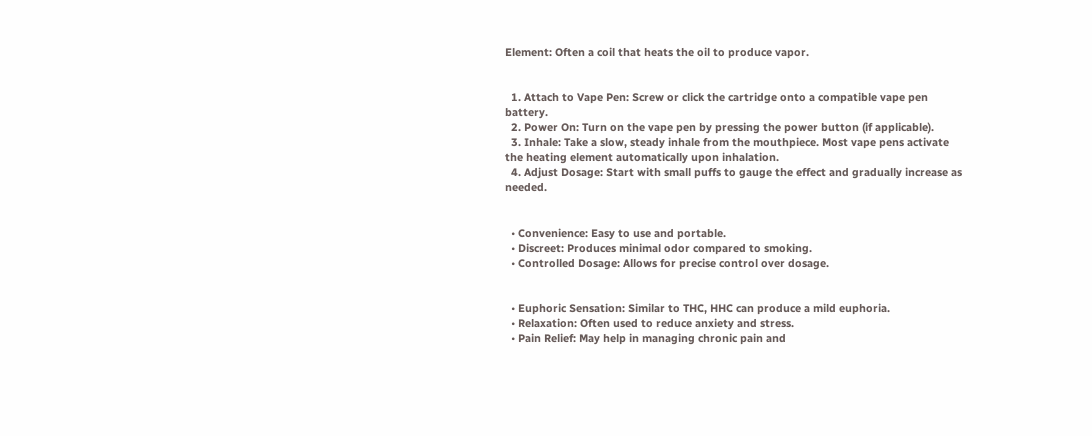Element: Often a coil that heats the oil to produce vapor.


  1. Attach to Vape Pen: Screw or click the cartridge onto a compatible vape pen battery.
  2. Power On: Turn on the vape pen by pressing the power button (if applicable).
  3. Inhale: Take a slow, steady inhale from the mouthpiece. Most vape pens activate the heating element automatically upon inhalation.
  4. Adjust Dosage: Start with small puffs to gauge the effect and gradually increase as needed.


  • Convenience: Easy to use and portable.
  • Discreet: Produces minimal odor compared to smoking.
  • Controlled Dosage: Allows for precise control over dosage.


  • Euphoric Sensation: Similar to THC, HHC can produce a mild euphoria.
  • Relaxation: Often used to reduce anxiety and stress.
  • Pain Relief: May help in managing chronic pain and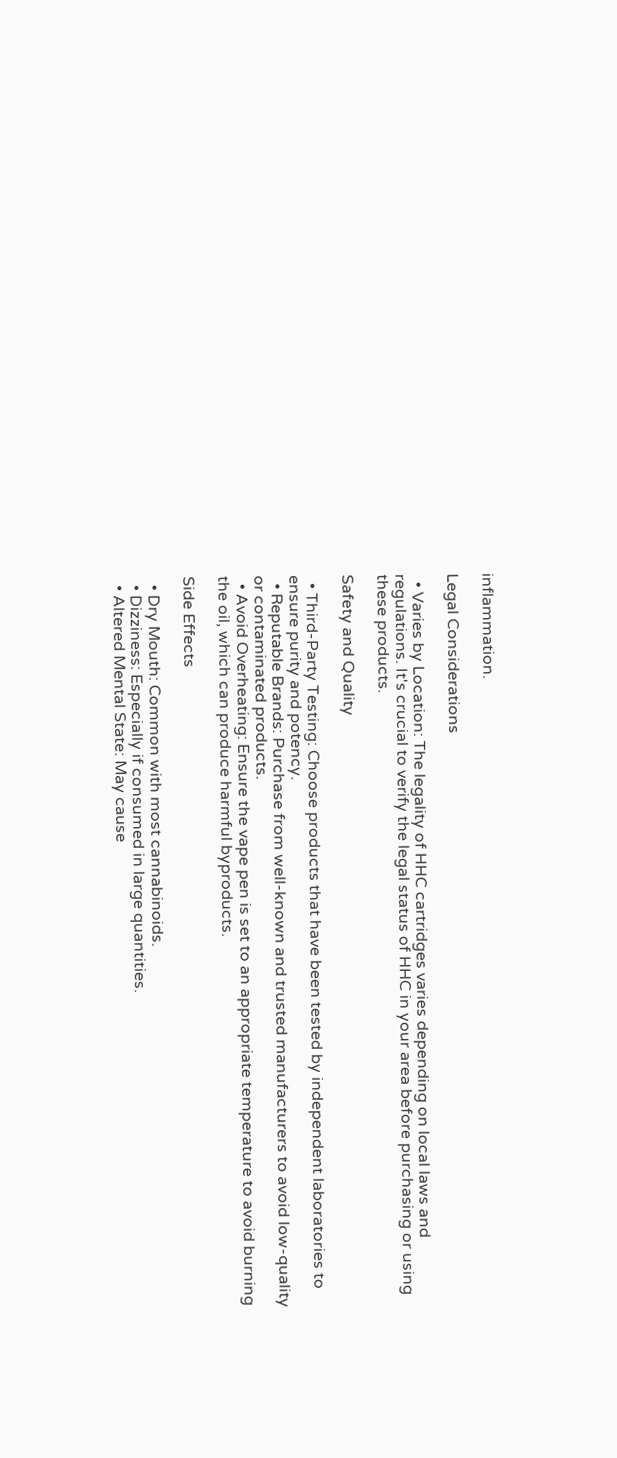inflammation.

Legal Considerations

  • Varies by Location: The legality of HHC cartridges varies depending on local laws and regulations. It's crucial to verify the legal status of HHC in your area before purchasing or using these products.

Safety and Quality

  • Third-Party Testing: Choose products that have been tested by independent laboratories to ensure purity and potency.
  • Reputable Brands: Purchase from well-known and trusted manufacturers to avoid low-quality or contaminated products.
  • Avoid Overheating: Ensure the vape pen is set to an appropriate temperature to avoid burning the oil, which can produce harmful byproducts.

Side Effects

  • Dry Mouth: Common with most cannabinoids.
  • Dizziness: Especially if consumed in large quantities.
  • Altered Mental State: May cause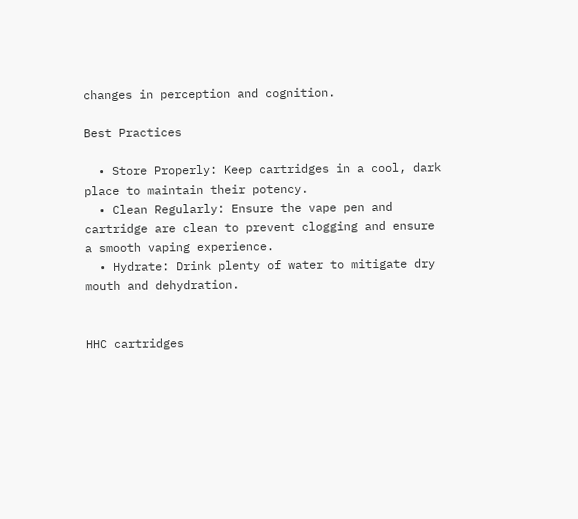changes in perception and cognition.

Best Practices

  • Store Properly: Keep cartridges in a cool, dark place to maintain their potency.
  • Clean Regularly: Ensure the vape pen and cartridge are clean to prevent clogging and ensure a smooth vaping experience.
  • Hydrate: Drink plenty of water to mitigate dry mouth and dehydration.


HHC cartridges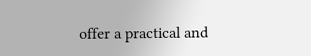offer a practical and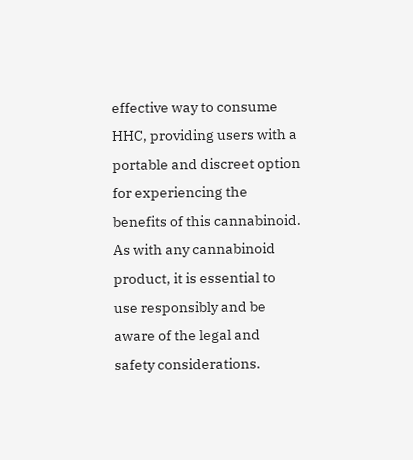effective way to consume HHC, providing users with a portable and discreet option for experiencing the benefits of this cannabinoid. As with any cannabinoid product, it is essential to use responsibly and be aware of the legal and safety considerations.